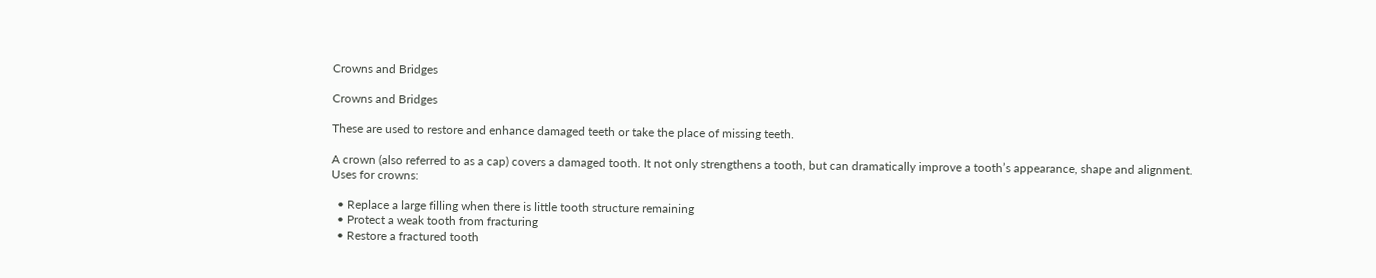Crowns and Bridges

Crowns and Bridges

These are used to restore and enhance damaged teeth or take the place of missing teeth.

A crown (also referred to as a cap) covers a damaged tooth. It not only strengthens a tooth, but can dramatically improve a tooth’s appearance, shape and alignment.
Uses for crowns:

  • Replace a large filling when there is little tooth structure remaining
  • Protect a weak tooth from fracturing
  • Restore a fractured tooth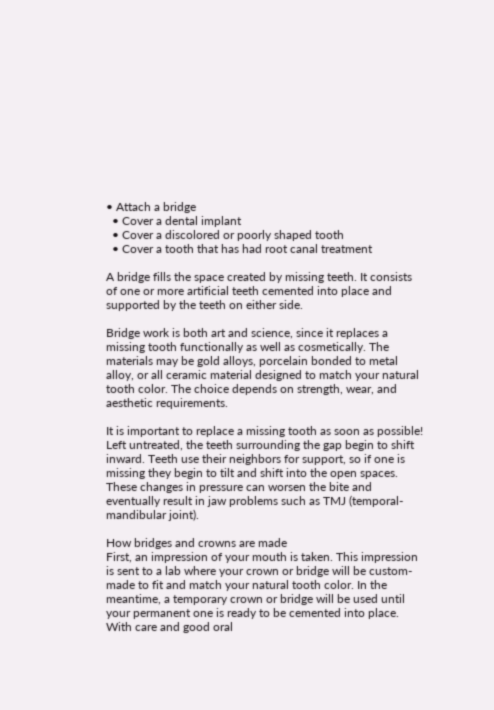• Attach a bridge
  • Cover a dental implant
  • Cover a discolored or poorly shaped tooth
  • Cover a tooth that has had root canal treatment

A bridge fills the space created by missing teeth. It consists of one or more artificial teeth cemented into place and supported by the teeth on either side.

Bridge work is both art and science, since it replaces a missing tooth functionally as well as cosmetically. The materials may be gold alloys, porcelain bonded to metal alloy, or all ceramic material designed to match your natural tooth color. The choice depends on strength, wear, and aesthetic requirements.

It is important to replace a missing tooth as soon as possible! Left untreated, the teeth surrounding the gap begin to shift inward. Teeth use their neighbors for support, so if one is missing they begin to tilt and shift into the open spaces. These changes in pressure can worsen the bite and eventually result in jaw problems such as TMJ (temporal-mandibular joint).

How bridges and crowns are made
First, an impression of your mouth is taken. This impression is sent to a lab where your crown or bridge will be custom-made to fit and match your natural tooth color. In the meantime, a temporary crown or bridge will be used until your permanent one is ready to be cemented into place.
With care and good oral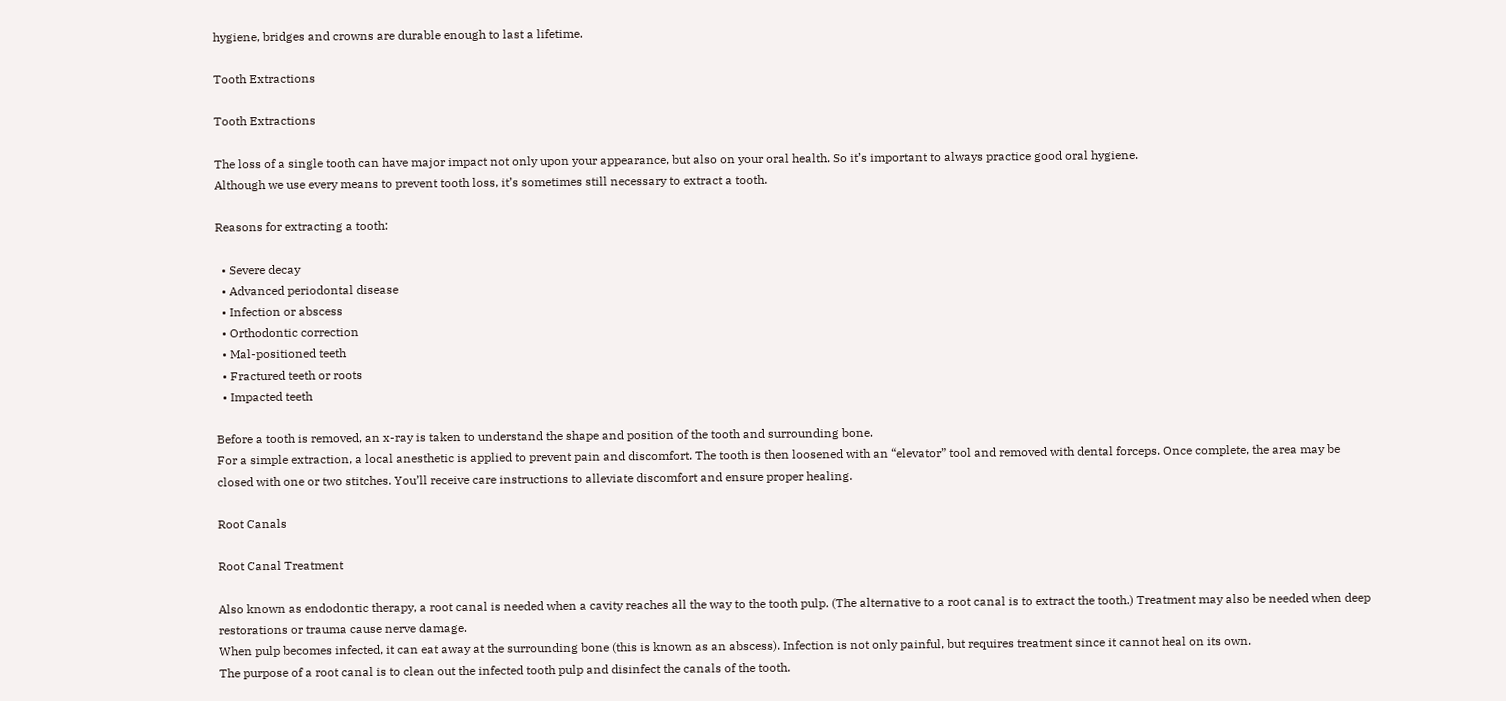hygiene, bridges and crowns are durable enough to last a lifetime.

Tooth Extractions

Tooth Extractions

The loss of a single tooth can have major impact not only upon your appearance, but also on your oral health. So it’s important to always practice good oral hygiene.
Although we use every means to prevent tooth loss, it’s sometimes still necessary to extract a tooth.

Reasons for extracting a tooth:

  • Severe decay
  • Advanced periodontal disease
  • Infection or abscess
  • Orthodontic correction
  • Mal-positioned teeth
  • Fractured teeth or roots
  • Impacted teeth

Before a tooth is removed, an x-ray is taken to understand the shape and position of the tooth and surrounding bone.
For a simple extraction, a local anesthetic is applied to prevent pain and discomfort. The tooth is then loosened with an “elevator” tool and removed with dental forceps. Once complete, the area may be closed with one or two stitches. You’ll receive care instructions to alleviate discomfort and ensure proper healing.

Root Canals

Root Canal Treatment

Also known as endodontic therapy, a root canal is needed when a cavity reaches all the way to the tooth pulp. (The alternative to a root canal is to extract the tooth.) Treatment may also be needed when deep restorations or trauma cause nerve damage.
When pulp becomes infected, it can eat away at the surrounding bone (this is known as an abscess). Infection is not only painful, but requires treatment since it cannot heal on its own.
The purpose of a root canal is to clean out the infected tooth pulp and disinfect the canals of the tooth.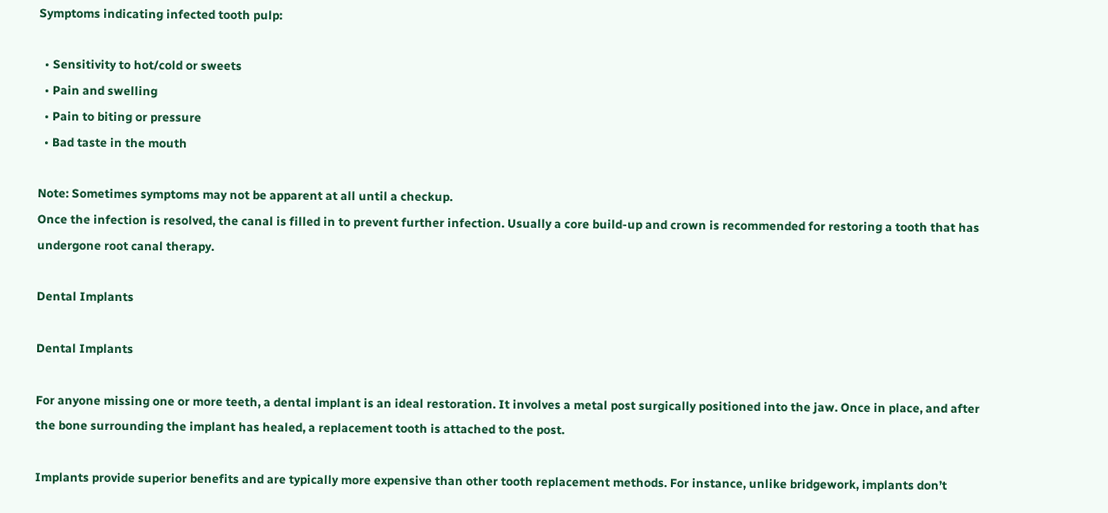Symptoms indicating infected tooth pulp:

  • Sensitivity to hot/cold or sweets
  • Pain and swelling
  • Pain to biting or pressure
  • Bad taste in the mouth

Note: Sometimes symptoms may not be apparent at all until a checkup.
Once the infection is resolved, the canal is filled in to prevent further infection. Usually a core build-up and crown is recommended for restoring a tooth that has undergone root canal therapy.

Dental Implants

Dental Implants

For anyone missing one or more teeth, a dental implant is an ideal restoration. It involves a metal post surgically positioned into the jaw. Once in place, and after the bone surrounding the implant has healed, a replacement tooth is attached to the post.

Implants provide superior benefits and are typically more expensive than other tooth replacement methods. For instance, unlike bridgework, implants don’t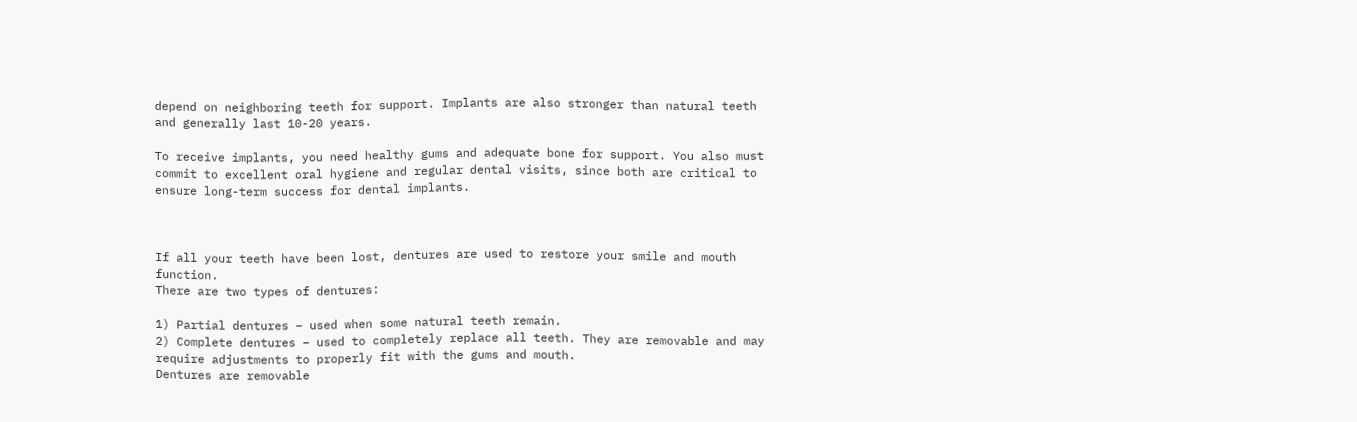depend on neighboring teeth for support. Implants are also stronger than natural teeth and generally last 10-20 years.

To receive implants, you need healthy gums and adequate bone for support. You also must commit to excellent oral hygiene and regular dental visits, since both are critical to ensure long-term success for dental implants.



If all your teeth have been lost, dentures are used to restore your smile and mouth function.
There are two types of dentures:

1) Partial dentures – used when some natural teeth remain.
2) Complete dentures – used to completely replace all teeth. They are removable and may require adjustments to properly fit with the gums and mouth.
Dentures are removable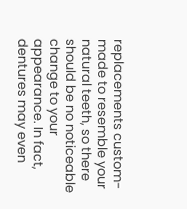replacements custom-made to resemble your natural teeth, so there should be no noticeable change to your appearance. In fact, dentures may even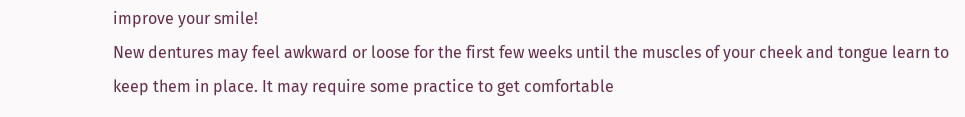improve your smile!
New dentures may feel awkward or loose for the first few weeks until the muscles of your cheek and tongue learn to keep them in place. It may require some practice to get comfortable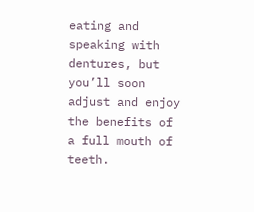eating and speaking with dentures, but you’ll soon adjust and enjoy the benefits of a full mouth of teeth.